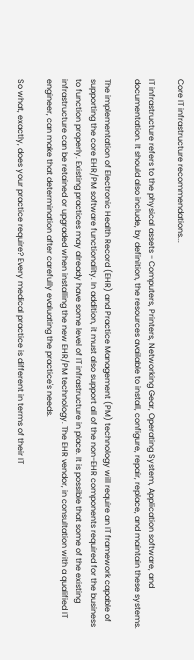Core IT infrastructure recommendations...

IT infrastructure refers to the physical assets - Computers, Printers, Networking Gear, Operating System, Application software, and documentation. It should also include, by definition, the resources available to install, configure, repair, replace, and maintain these systems.

The implementation of Electronic Health Record (EHR) and Practice Management (PM) technology will require an IT framework capable of supporting the core EHR/PM software functionality. In addition, it must also support all of the non-EHR components required for the business to function properly. Existing practices may already have some level of IT infrastructure in place. It is possible that some of the existing infrastructure can be retained or upgraded when installing the new EHR/PM technology. The EHR vendor, in consultation with a qualified IT engineer, can make that determination after carefully evaluating the practice's needs.

So what, exactly, does your practice require? Every medical practice is different in terms of their IT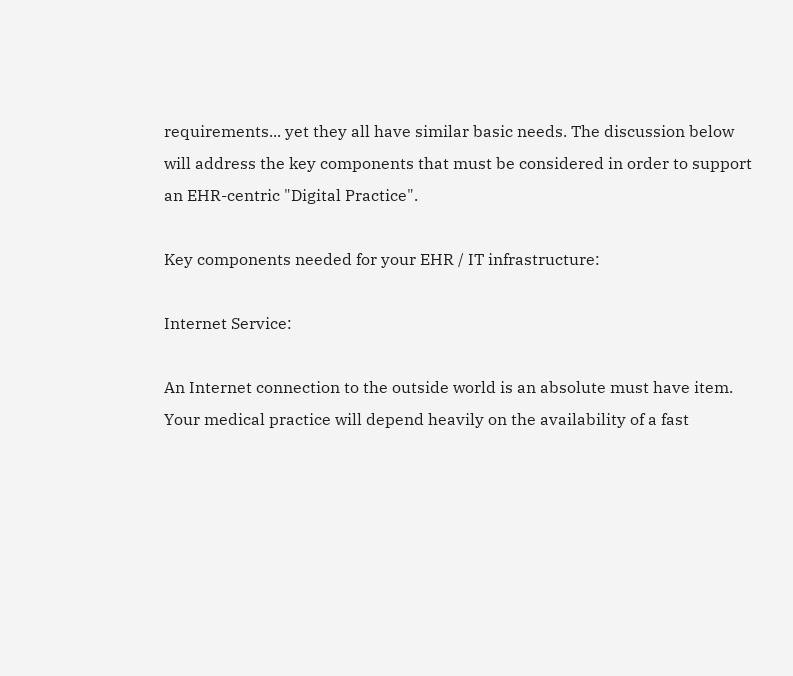requirements... yet they all have similar basic needs. The discussion below will address the key components that must be considered in order to support an EHR-centric "Digital Practice".

Key components needed for your EHR / IT infrastructure:

Internet Service:

An Internet connection to the outside world is an absolute must have item. Your medical practice will depend heavily on the availability of a fast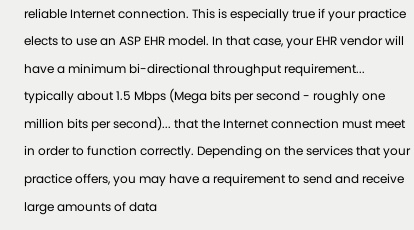reliable Internet connection. This is especially true if your practice elects to use an ASP EHR model. In that case, your EHR vendor will have a minimum bi-directional throughput requirement... typically about 1.5 Mbps (Mega bits per second - roughly one million bits per second)... that the Internet connection must meet in order to function correctly. Depending on the services that your practice offers, you may have a requirement to send and receive large amounts of data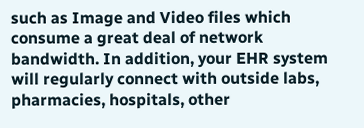such as Image and Video files which consume a great deal of network bandwidth. In addition, your EHR system will regularly connect with outside labs, pharmacies, hospitals, other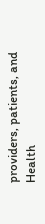providers, patients, and Health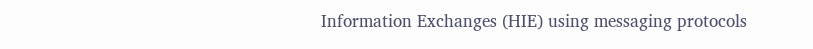Information Exchanges (HIE) using messaging protocols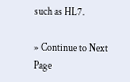such as HL7.

» Continue to Next Page